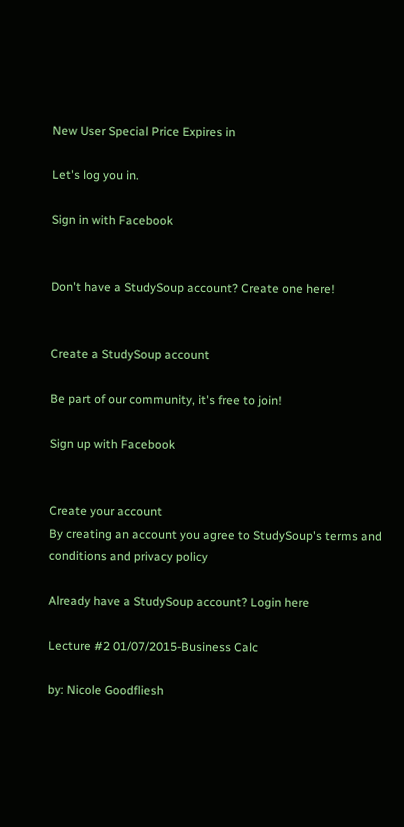New User Special Price Expires in

Let's log you in.

Sign in with Facebook


Don't have a StudySoup account? Create one here!


Create a StudySoup account

Be part of our community, it's free to join!

Sign up with Facebook


Create your account
By creating an account you agree to StudySoup's terms and conditions and privacy policy

Already have a StudySoup account? Login here

Lecture #2 01/07/2015-Business Calc

by: Nicole Goodfliesh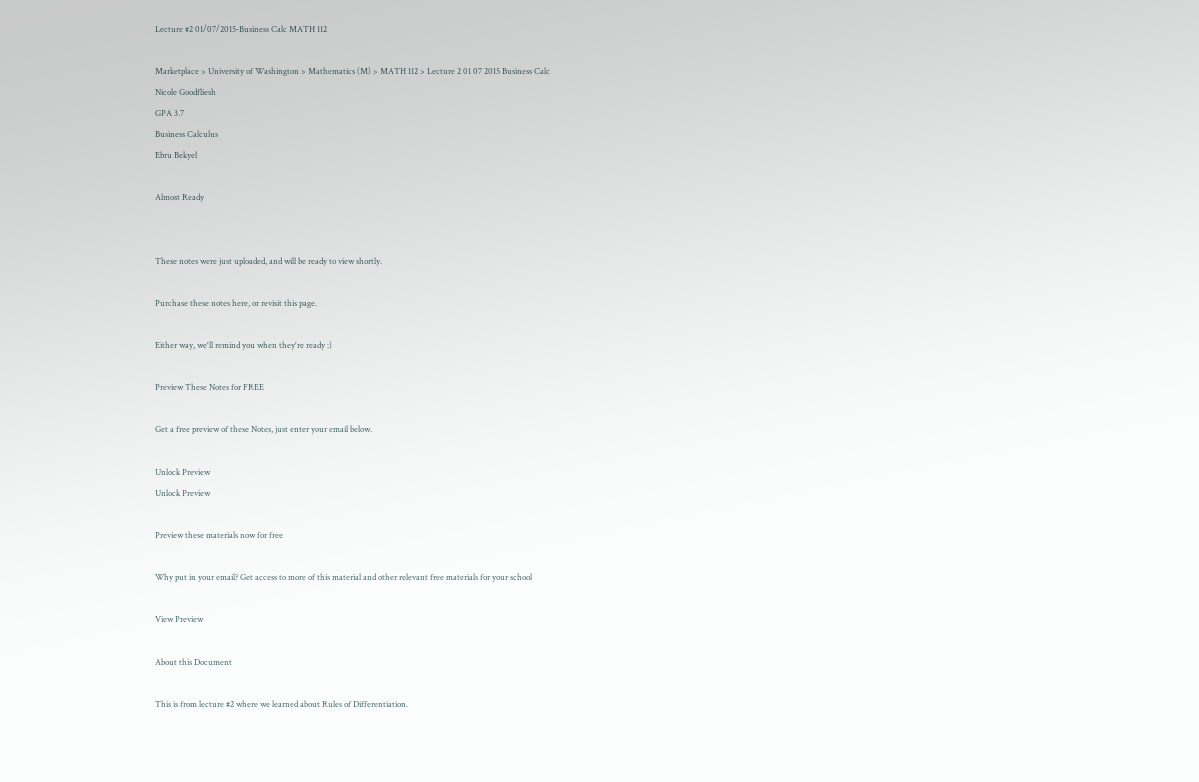Lecture #2 01/07/2015-Business Calc MATH 112

Marketplace > University of Washington > Mathematics (M) > MATH 112 > Lecture 2 01 07 2015 Business Calc
Nicole Goodfliesh
GPA 3.7
Business Calculus
Ebru Bekyel

Almost Ready


These notes were just uploaded, and will be ready to view shortly.

Purchase these notes here, or revisit this page.

Either way, we'll remind you when they're ready :)

Preview These Notes for FREE

Get a free preview of these Notes, just enter your email below.

Unlock Preview
Unlock Preview

Preview these materials now for free

Why put in your email? Get access to more of this material and other relevant free materials for your school

View Preview

About this Document

This is from lecture #2 where we learned about Rules of Differentiation.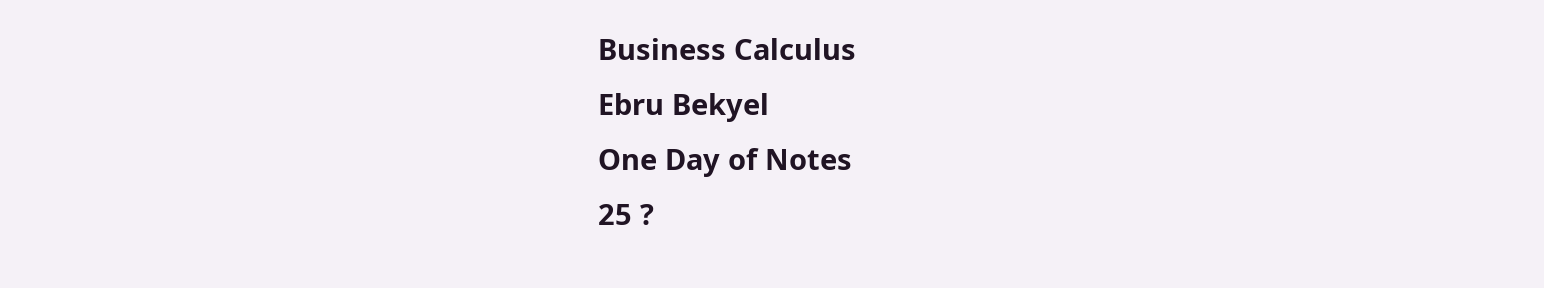Business Calculus
Ebru Bekyel
One Day of Notes
25 ?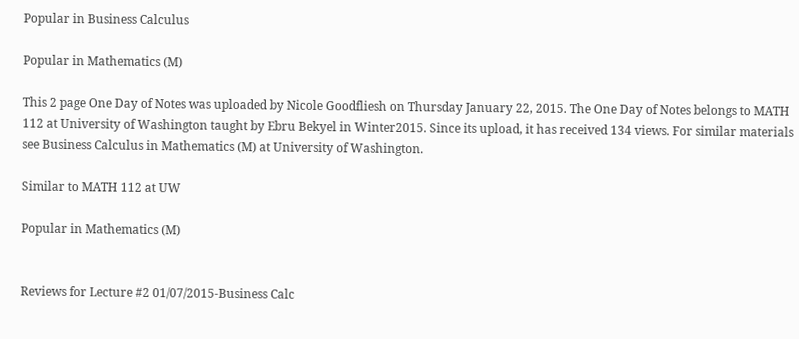Popular in Business Calculus

Popular in Mathematics (M)

This 2 page One Day of Notes was uploaded by Nicole Goodfliesh on Thursday January 22, 2015. The One Day of Notes belongs to MATH 112 at University of Washington taught by Ebru Bekyel in Winter2015. Since its upload, it has received 134 views. For similar materials see Business Calculus in Mathematics (M) at University of Washington.

Similar to MATH 112 at UW

Popular in Mathematics (M)


Reviews for Lecture #2 01/07/2015-Business Calc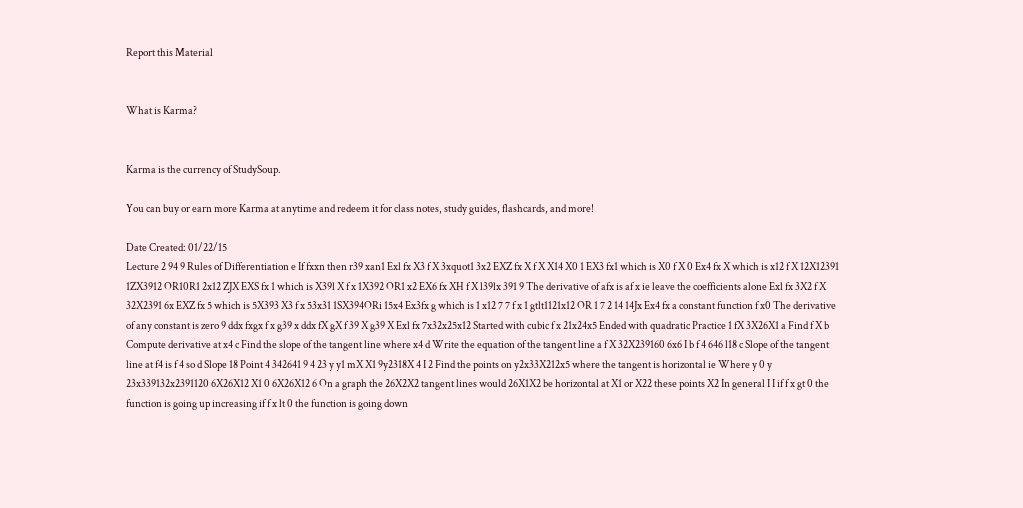Report this Material


What is Karma?


Karma is the currency of StudySoup.

You can buy or earn more Karma at anytime and redeem it for class notes, study guides, flashcards, and more!

Date Created: 01/22/15
Lecture 2 94 9 Rules of Differentiation e If fxxn then r39 xan1 Exl fx X3 f X 3xquot1 3x2 EXZ fx X f X X14 X0 1 EX3 fx1 which is X0 f X 0 Ex4 fx X which is x12 f X 12X12391 1ZX3912 OR10R1 2x12 ZJX EXS fx 1 which is X39l X f x 1X392 OR1 x2 EX6 fx XH f X l39lx 391 9 The derivative of afx is af x ie leave the coefficients alone Exl fx 3X2 f X 32X2391 6x EXZ fx 5 which is 5X393 X3 f x 53x31 1SX394ORi 15x4 Ex3fx g which is 1 x12 7 7 f x 1 gtlt1121x12 OR 1 7 2 14 14Jx Ex4 fx a constant function f x0 The derivative of any constant is zero 9 ddx fxgx f x g39 x ddx fX gX f 39 X g39 X Exl fx 7x32x25x12 Started with cubic f x 21x24x5 Ended with quadratic Practice 1 fX 3X26X1 a Find f X b Compute derivative at x4 c Find the slope of the tangent line where x4 d Write the equation of the tangent line a f X 32X239160 6x6 I b f 4 646 l18 c Slope of the tangent line at f4 is f 4 so d Slope 18 Point 4 342641 9 4 23 y y1 mX X1 9y2318X 4 I 2 Find the points on y2x33X212x5 where the tangent is horizontal ie Where y 0 y 23x339132x2391120 6X26X12 X1 0 6X26X12 6 On a graph the 26X2X2 tangent lines would 26X1X2 be horizontal at X1 or X22 these points X2 In general I I if f x gt 0 the function is going up increasing if f x lt 0 the function is going down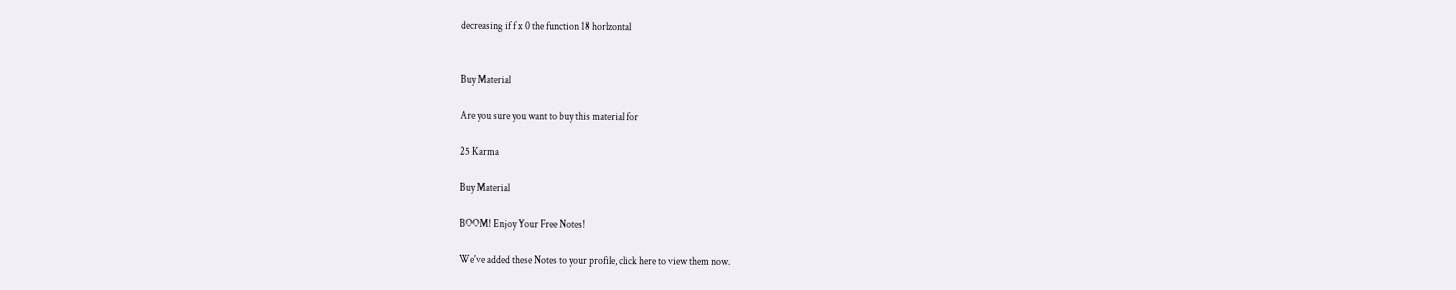decreasing if f x 0 the function 18 horlzontal


Buy Material

Are you sure you want to buy this material for

25 Karma

Buy Material

BOOM! Enjoy Your Free Notes!

We've added these Notes to your profile, click here to view them now.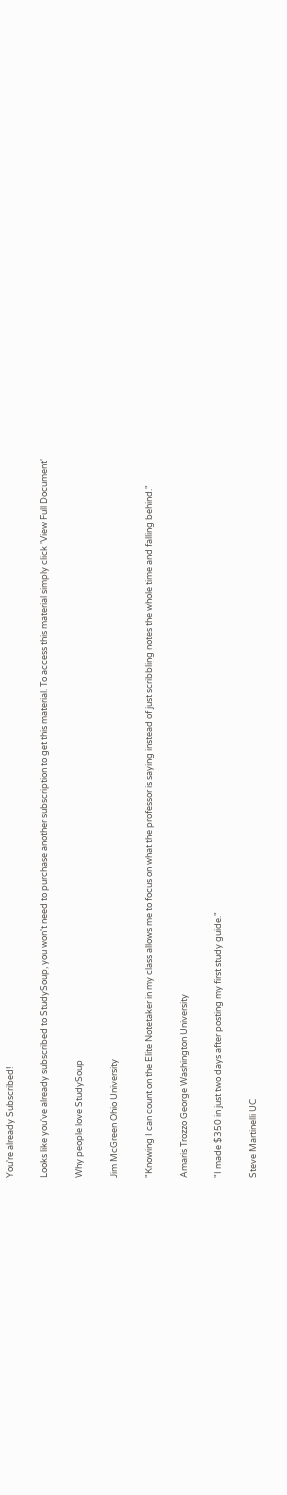You're already Subscribed!

Looks like you've already subscribed to StudySoup, you won't need to purchase another subscription to get this material. To access this material simply click 'View Full Document'

Why people love StudySoup

Jim McGreen Ohio University

"Knowing I can count on the Elite Notetaker in my class allows me to focus on what the professor is saying instead of just scribbling notes the whole time and falling behind."

Amaris Trozzo George Washington University

"I made $350 in just two days after posting my first study guide."

Steve Martinelli UC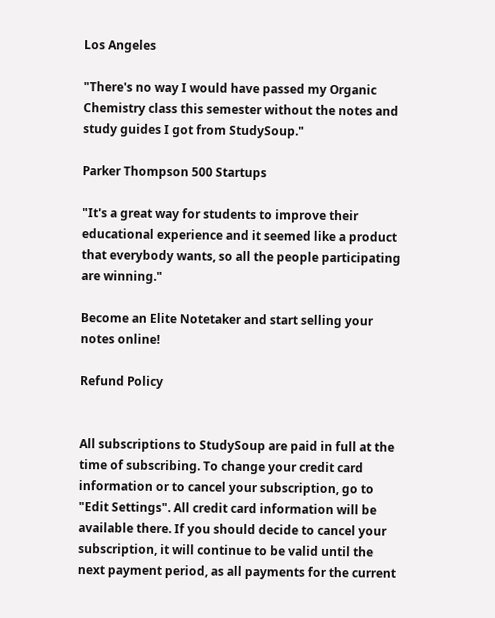Los Angeles

"There's no way I would have passed my Organic Chemistry class this semester without the notes and study guides I got from StudySoup."

Parker Thompson 500 Startups

"It's a great way for students to improve their educational experience and it seemed like a product that everybody wants, so all the people participating are winning."

Become an Elite Notetaker and start selling your notes online!

Refund Policy


All subscriptions to StudySoup are paid in full at the time of subscribing. To change your credit card information or to cancel your subscription, go to "Edit Settings". All credit card information will be available there. If you should decide to cancel your subscription, it will continue to be valid until the next payment period, as all payments for the current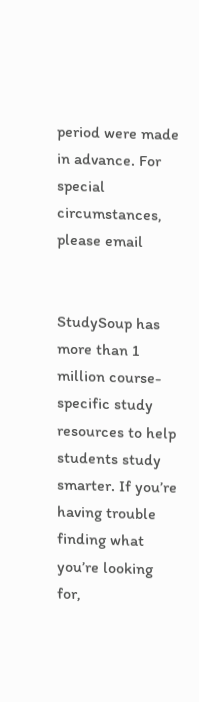period were made in advance. For special circumstances, please email


StudySoup has more than 1 million course-specific study resources to help students study smarter. If you’re having trouble finding what you’re looking for,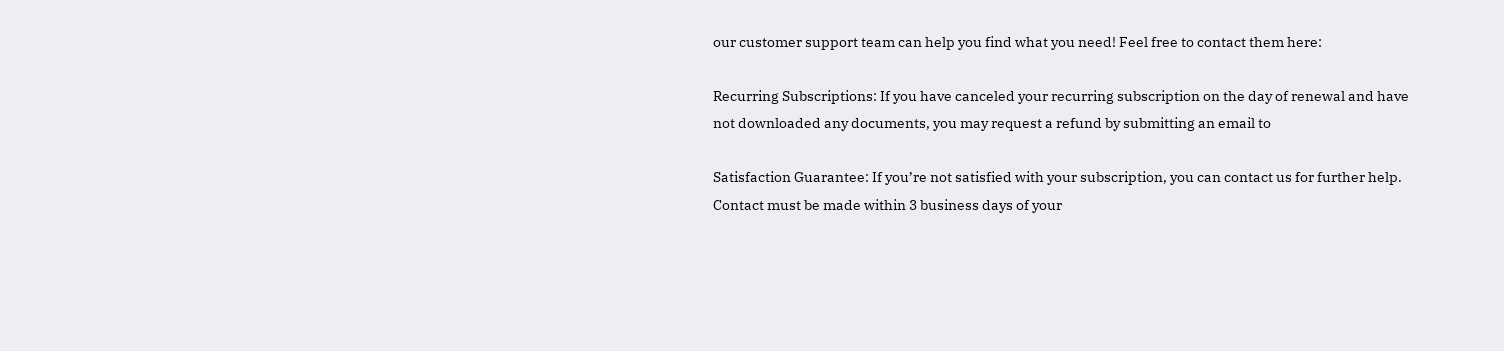our customer support team can help you find what you need! Feel free to contact them here:

Recurring Subscriptions: If you have canceled your recurring subscription on the day of renewal and have not downloaded any documents, you may request a refund by submitting an email to

Satisfaction Guarantee: If you’re not satisfied with your subscription, you can contact us for further help. Contact must be made within 3 business days of your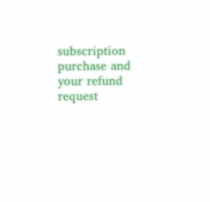subscription purchase and your refund request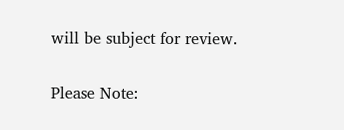will be subject for review.

Please Note: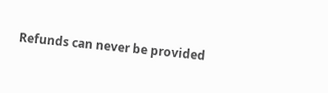Refunds can never be provided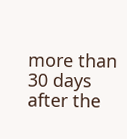more than 30 days after the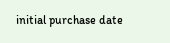initial purchase date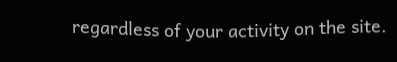regardless of your activity on the site.